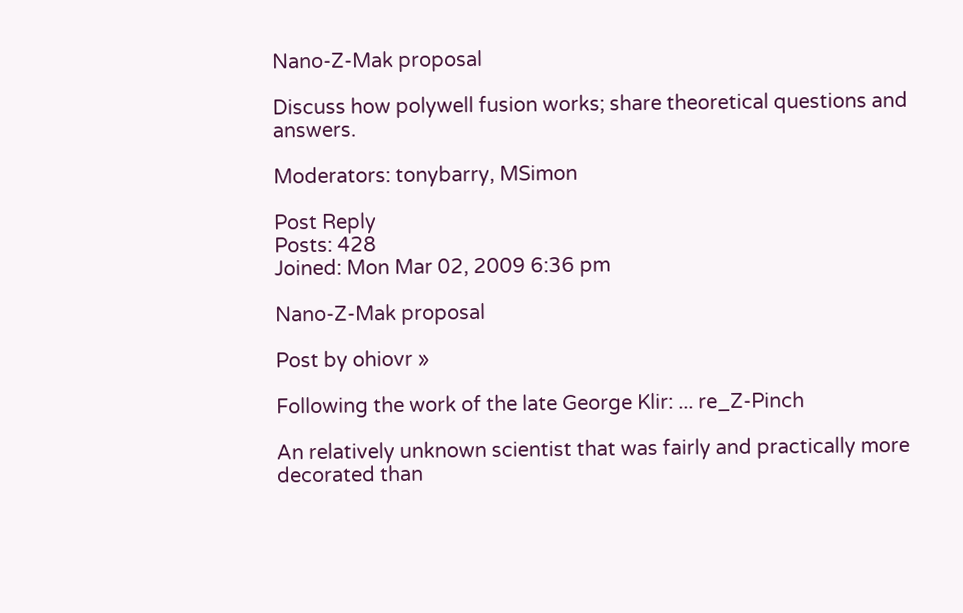Nano-Z-Mak proposal

Discuss how polywell fusion works; share theoretical questions and answers.

Moderators: tonybarry, MSimon

Post Reply
Posts: 428
Joined: Mon Mar 02, 2009 6:36 pm

Nano-Z-Mak proposal

Post by ohiovr »

Following the work of the late George Klir: ... re_Z-Pinch

An relatively unknown scientist that was fairly and practically more decorated than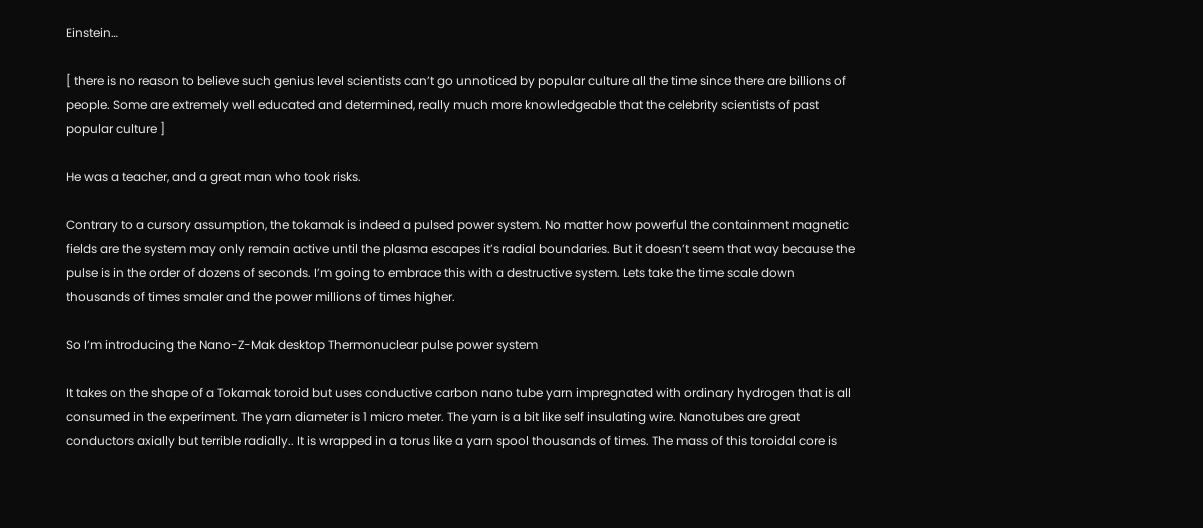Einstein…

[ there is no reason to believe such genius level scientists can’t go unnoticed by popular culture all the time since there are billions of people. Some are extremely well educated and determined, really much more knowledgeable that the celebrity scientists of past popular culture ]

He was a teacher, and a great man who took risks.

Contrary to a cursory assumption, the tokamak is indeed a pulsed power system. No matter how powerful the containment magnetic fields are the system may only remain active until the plasma escapes it’s radial boundaries. But it doesn’t seem that way because the pulse is in the order of dozens of seconds. I’m going to embrace this with a destructive system. Lets take the time scale down thousands of times smaler and the power millions of times higher.

So I’m introducing the Nano-Z-Mak desktop Thermonuclear pulse power system

It takes on the shape of a Tokamak toroid but uses conductive carbon nano tube yarn impregnated with ordinary hydrogen that is all consumed in the experiment. The yarn diameter is 1 micro meter. The yarn is a bit like self insulating wire. Nanotubes are great conductors axially but terrible radially.. It is wrapped in a torus like a yarn spool thousands of times. The mass of this toroidal core is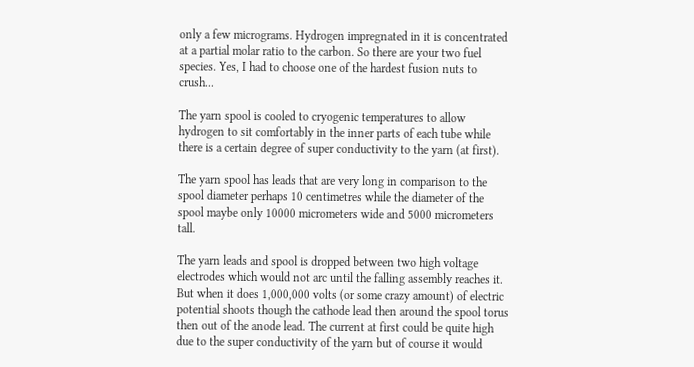only a few micrograms. Hydrogen impregnated in it is concentrated at a partial molar ratio to the carbon. So there are your two fuel species. Yes, I had to choose one of the hardest fusion nuts to crush...

The yarn spool is cooled to cryogenic temperatures to allow hydrogen to sit comfortably in the inner parts of each tube while there is a certain degree of super conductivity to the yarn (at first).

The yarn spool has leads that are very long in comparison to the spool diameter perhaps 10 centimetres while the diameter of the spool maybe only 10000 micrometers wide and 5000 micrometers tall.

The yarn leads and spool is dropped between two high voltage electrodes which would not arc until the falling assembly reaches it. But when it does 1,000,000 volts (or some crazy amount) of electric potential shoots though the cathode lead then around the spool torus then out of the anode lead. The current at first could be quite high due to the super conductivity of the yarn but of course it would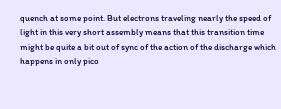quench at some point. But electrons traveling nearly the speed of light in this very short assembly means that this transition time might be quite a bit out of sync of the action of the discharge which happens in only pico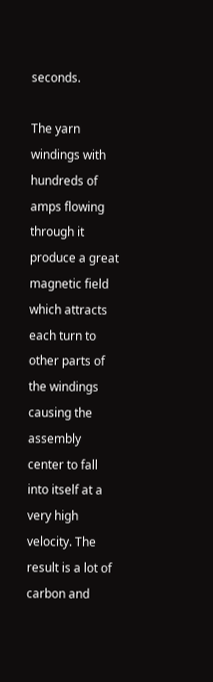seconds.

The yarn windings with hundreds of amps flowing through it produce a great magnetic field which attracts each turn to other parts of the windings causing the assembly center to fall into itself at a very high velocity. The result is a lot of carbon and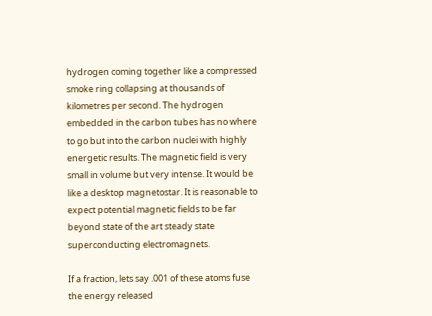hydrogen coming together like a compressed smoke ring collapsing at thousands of kilometres per second. The hydrogen embedded in the carbon tubes has no where to go but into the carbon nuclei with highly energetic results. The magnetic field is very small in volume but very intense. It would be like a desktop magnetostar. It is reasonable to expect potential magnetic fields to be far beyond state of the art steady state superconducting electromagnets.

If a fraction, lets say .001 of these atoms fuse the energy released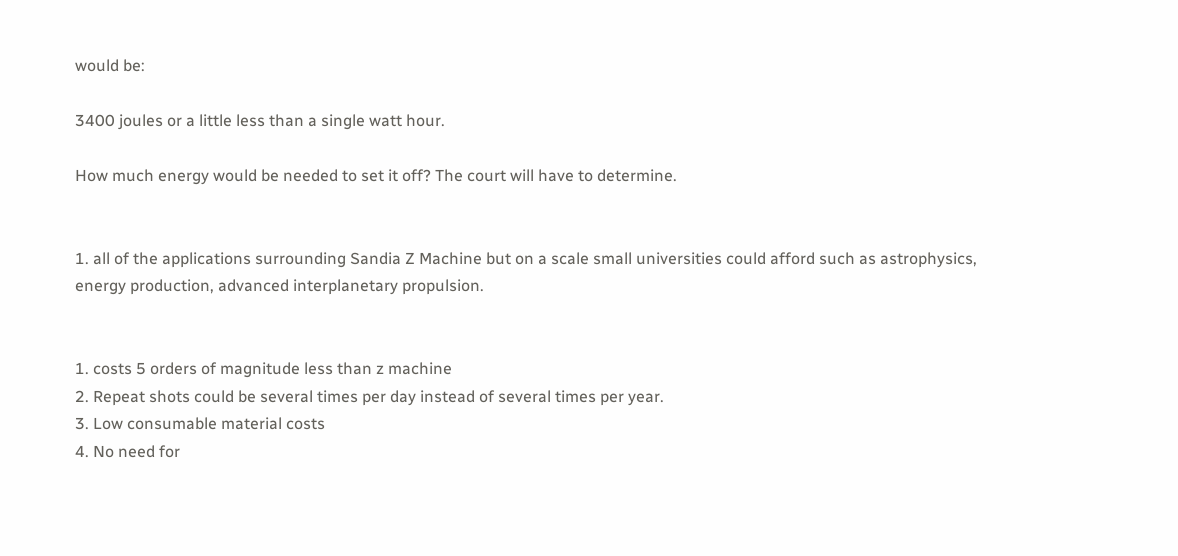would be:

3400 joules or a little less than a single watt hour.

How much energy would be needed to set it off? The court will have to determine.


1. all of the applications surrounding Sandia Z Machine but on a scale small universities could afford such as astrophysics, energy production, advanced interplanetary propulsion.


1. costs 5 orders of magnitude less than z machine
2. Repeat shots could be several times per day instead of several times per year.
3. Low consumable material costs
4. No need for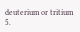deuterium or tritium
5.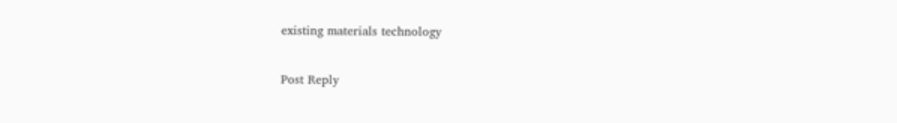existing materials technology

Post Reply